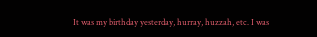It was my birthday yesterday, hurray, huzzah, etc. I was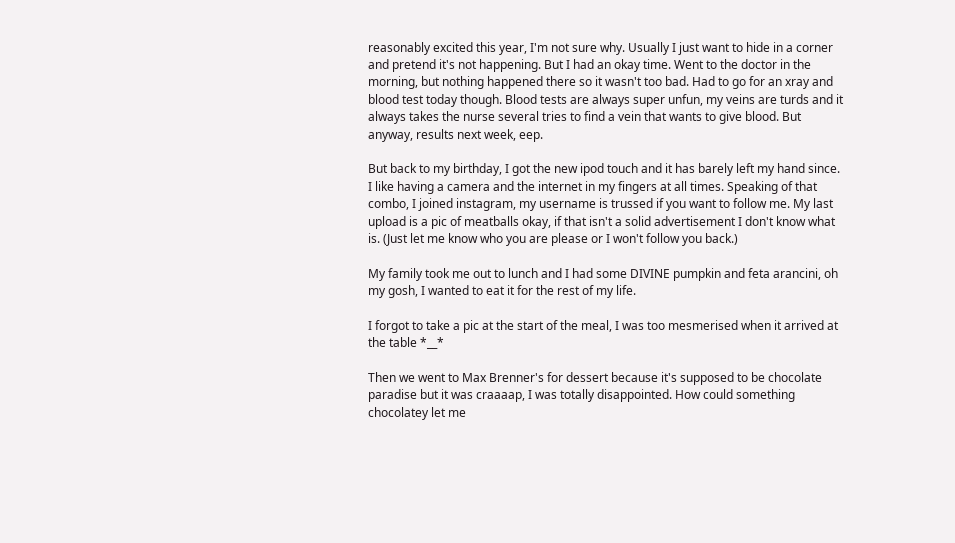reasonably excited this year, I'm not sure why. Usually I just want to hide in a corner and pretend it's not happening. But I had an okay time. Went to the doctor in the morning, but nothing happened there so it wasn't too bad. Had to go for an xray and blood test today though. Blood tests are always super unfun, my veins are turds and it always takes the nurse several tries to find a vein that wants to give blood. But anyway, results next week, eep.

But back to my birthday, I got the new ipod touch and it has barely left my hand since. I like having a camera and the internet in my fingers at all times. Speaking of that combo, I joined instagram, my username is trussed if you want to follow me. My last upload is a pic of meatballs okay, if that isn't a solid advertisement I don't know what is. (Just let me know who you are please or I won't follow you back.)

My family took me out to lunch and I had some DIVINE pumpkin and feta arancini, oh my gosh, I wanted to eat it for the rest of my life.

I forgot to take a pic at the start of the meal, I was too mesmerised when it arrived at the table *__*

Then we went to Max Brenner's for dessert because it's supposed to be chocolate paradise but it was craaaap, I was totally disappointed. How could something chocolatey let me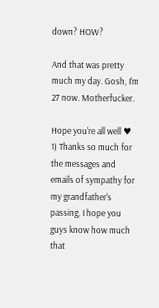down? HOW?

And that was pretty much my day. Gosh, I'm 27 now. Motherfucker.

Hope you're all well ♥
1) Thanks so much for the messages and emails of sympathy for my grandfather's passing, I hope you guys know how much that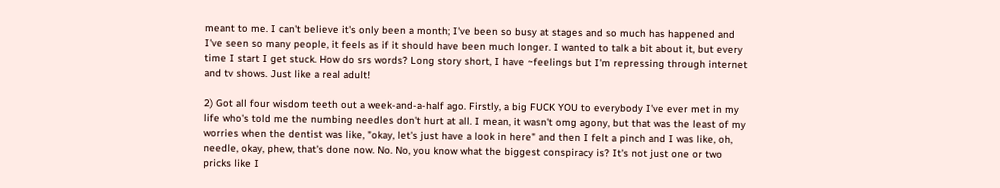meant to me. I can't believe it's only been a month; I've been so busy at stages and so much has happened and I've seen so many people, it feels as if it should have been much longer. I wanted to talk a bit about it, but every time I start I get stuck. How do srs words? Long story short, I have ~feelings but I'm repressing through internet and tv shows. Just like a real adult!

2) Got all four wisdom teeth out a week-and-a-half ago. Firstly, a big FUCK YOU to everybody I've ever met in my life who's told me the numbing needles don't hurt at all. I mean, it wasn't omg agony, but that was the least of my worries when the dentist was like, "okay, let's just have a look in here" and then I felt a pinch and I was like, oh, needle, okay, phew, that's done now. No. No, you know what the biggest conspiracy is? It's not just one or two pricks like I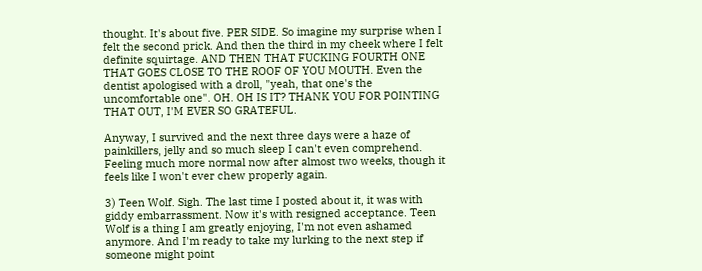thought. It's about five. PER SIDE. So imagine my surprise when I felt the second prick. And then the third in my cheek where I felt definite squirtage. AND THEN THAT FUCKING FOURTH ONE THAT GOES CLOSE TO THE ROOF OF YOU MOUTH. Even the dentist apologised with a droll, "yeah, that one's the uncomfortable one". OH. OH IS IT? THANK YOU FOR POINTING THAT OUT, I'M EVER SO GRATEFUL.

Anyway, I survived and the next three days were a haze of painkillers, jelly and so much sleep I can't even comprehend. Feeling much more normal now after almost two weeks, though it feels like I won't ever chew properly again.

3) Teen Wolf. Sigh. The last time I posted about it, it was with giddy embarrassment. Now it's with resigned acceptance. Teen Wolf is a thing I am greatly enjoying, I'm not even ashamed anymore. And I'm ready to take my lurking to the next step if someone might point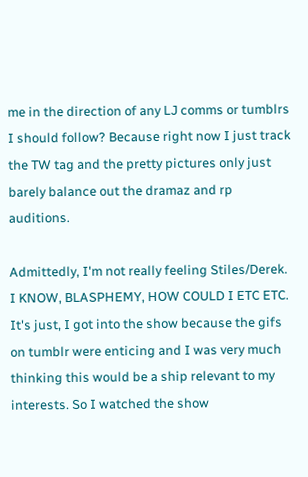me in the direction of any LJ comms or tumblrs I should follow? Because right now I just track the TW tag and the pretty pictures only just barely balance out the dramaz and rp auditions.

Admittedly, I'm not really feeling Stiles/Derek. I KNOW, BLASPHEMY, HOW COULD I ETC ETC. It's just, I got into the show because the gifs on tumblr were enticing and I was very much thinking this would be a ship relevant to my interests. So I watched the show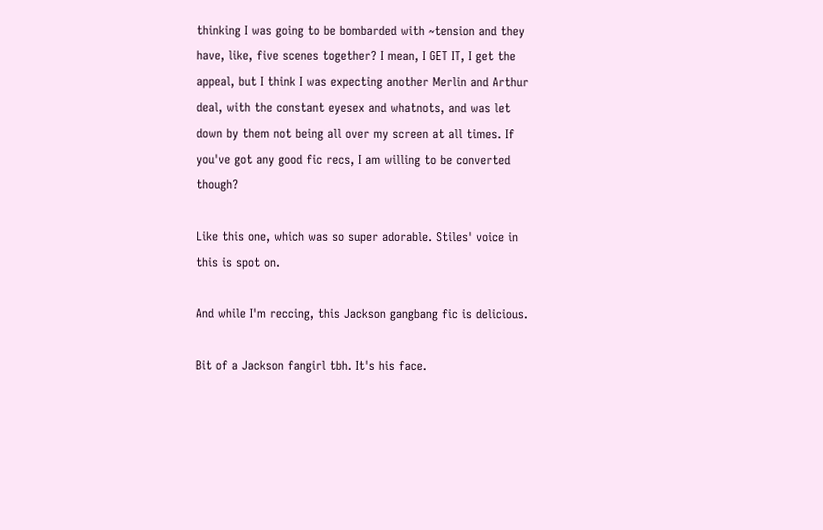thinking I was going to be bombarded with ~tension and they have, like, five scenes together? I mean, I GET IT, I get the appeal, but I think I was expecting another Merlin and Arthur deal, with the constant eyesex and whatnots, and was let down by them not being all over my screen at all times. If you've got any good fic recs, I am willing to be converted though?

Like this one, which was so super adorable. Stiles' voice in this is spot on.

And while I'm reccing, this Jackson gangbang fic is delicious.

Bit of a Jackson fangirl tbh. It's his face.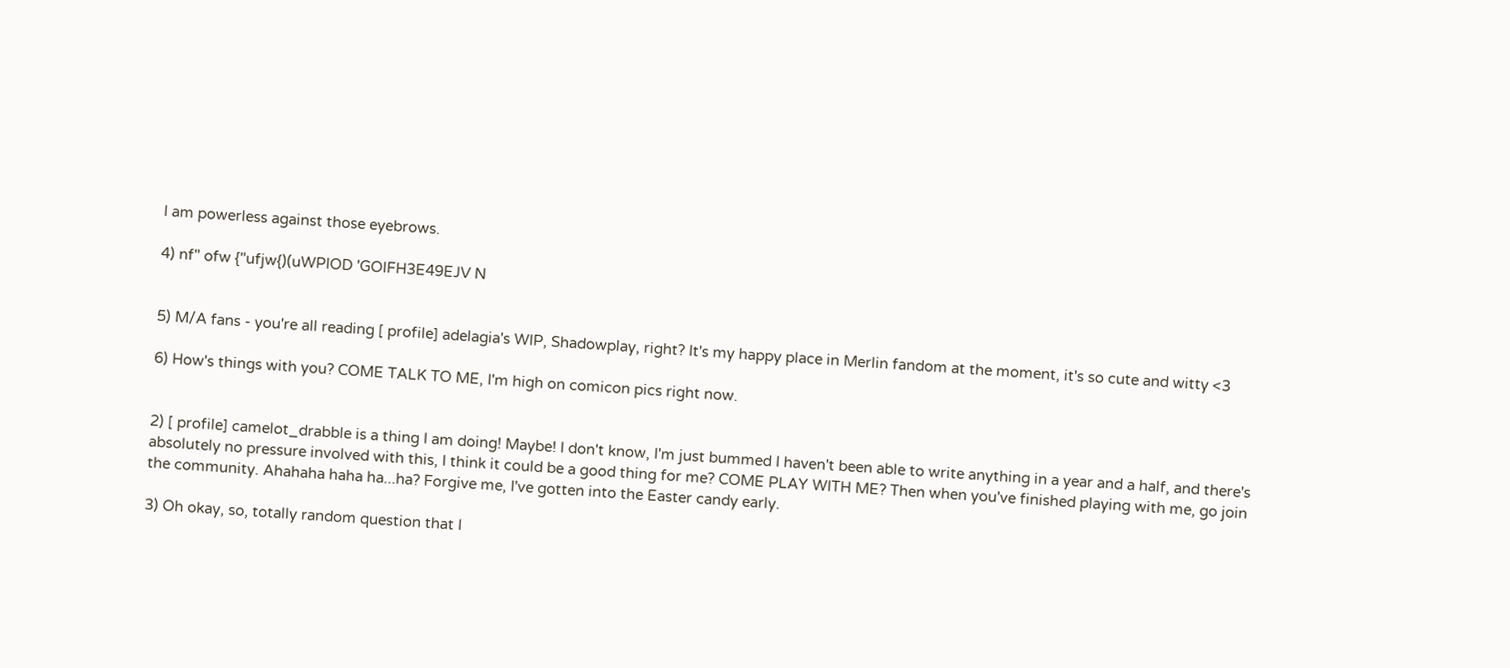I am powerless against those eyebrows.

4) nf" ofw {"ufjw{)(uWPIOD 'GOIFH3E49EJV N


5) M/A fans - you're all reading [ profile] adelagia's WIP, Shadowplay, right? It's my happy place in Merlin fandom at the moment, it's so cute and witty <3

6) How's things with you? COME TALK TO ME, I'm high on comicon pics right now.


2) [ profile] camelot_drabble is a thing I am doing! Maybe! I don't know, I'm just bummed I haven't been able to write anything in a year and a half, and there's absolutely no pressure involved with this, I think it could be a good thing for me? COME PLAY WITH ME? Then when you've finished playing with me, go join the community. Ahahaha haha ha...ha? Forgive me, I've gotten into the Easter candy early.

3) Oh okay, so, totally random question that I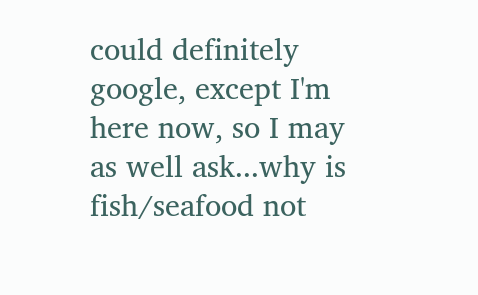could definitely google, except I'm here now, so I may as well ask...why is fish/seafood not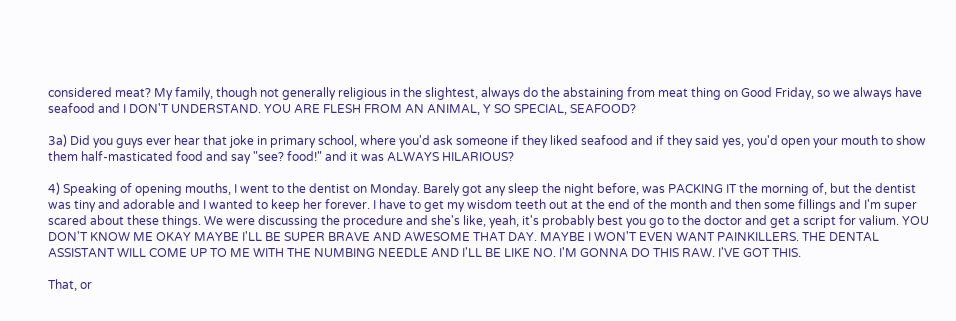considered meat? My family, though not generally religious in the slightest, always do the abstaining from meat thing on Good Friday, so we always have seafood and I DON'T UNDERSTAND. YOU ARE FLESH FROM AN ANIMAL, Y SO SPECIAL, SEAFOOD?

3a) Did you guys ever hear that joke in primary school, where you'd ask someone if they liked seafood and if they said yes, you'd open your mouth to show them half-masticated food and say "see? food!" and it was ALWAYS HILARIOUS?

4) Speaking of opening mouths, I went to the dentist on Monday. Barely got any sleep the night before, was PACKING IT the morning of, but the dentist was tiny and adorable and I wanted to keep her forever. I have to get my wisdom teeth out at the end of the month and then some fillings and I'm super scared about these things. We were discussing the procedure and she's like, yeah, it's probably best you go to the doctor and get a script for valium. YOU DON'T KNOW ME OKAY MAYBE I'LL BE SUPER BRAVE AND AWESOME THAT DAY. MAYBE I WON'T EVEN WANT PAINKILLERS. THE DENTAL ASSISTANT WILL COME UP TO ME WITH THE NUMBING NEEDLE AND I'LL BE LIKE NO. I'M GONNA DO THIS RAW. I'VE GOT THIS.

That, or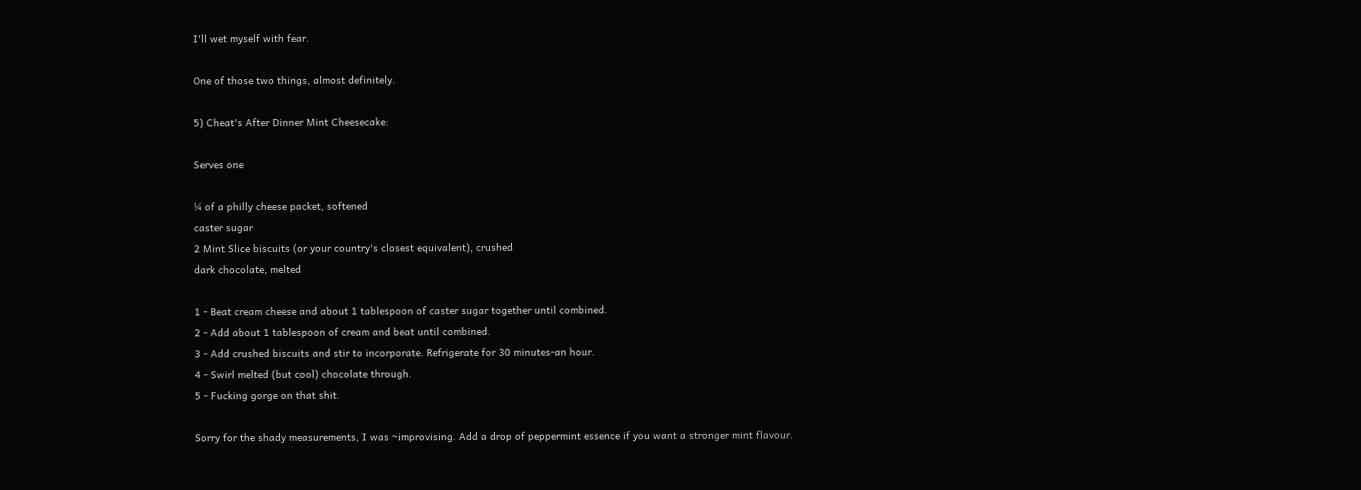I'll wet myself with fear.

One of those two things, almost definitely.

5) Cheat's After Dinner Mint Cheesecake:

Serves one

¼ of a philly cheese packet, softened
caster sugar
2 Mint Slice biscuits (or your country's closest equivalent), crushed
dark chocolate, melted

1 - Beat cream cheese and about 1 tablespoon of caster sugar together until combined.
2 - Add about 1 tablespoon of cream and beat until combined.
3 - Add crushed biscuits and stir to incorporate. Refrigerate for 30 minutes-an hour.
4 - Swirl melted (but cool) chocolate through.
5 - Fucking gorge on that shit.

Sorry for the shady measurements, I was ~improvising. Add a drop of peppermint essence if you want a stronger mint flavour.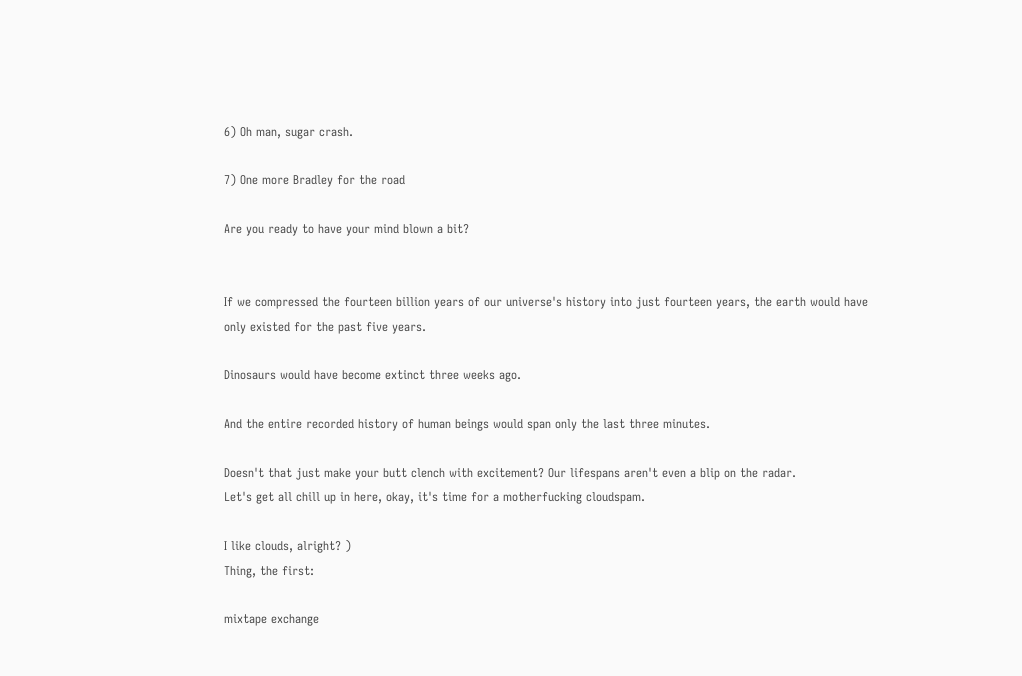6) Oh man, sugar crash.

7) One more Bradley for the road

Are you ready to have your mind blown a bit?


If we compressed the fourteen billion years of our universe's history into just fourteen years, the earth would have only existed for the past five years.

Dinosaurs would have become extinct three weeks ago.

And the entire recorded history of human beings would span only the last three minutes.

Doesn't that just make your butt clench with excitement? Our lifespans aren't even a blip on the radar.
Let's get all chill up in here, okay, it's time for a motherfucking cloudspam.

I like clouds, alright? )
Thing, the first:

mixtape exchange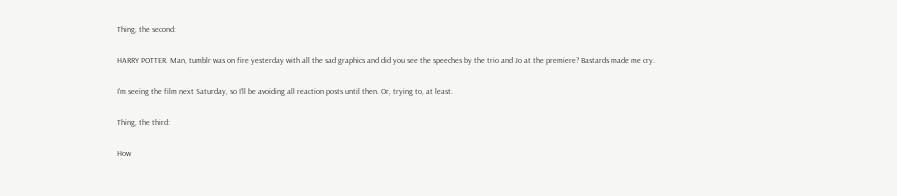Thing, the second:

HARRY POTTER. Man, tumblr was on fire yesterday with all the sad graphics and did you see the speeches by the trio and Jo at the premiere? Bastards made me cry.

I'm seeing the film next Saturday, so I'll be avoiding all reaction posts until then. Or, trying to, at least.

Thing, the third:

How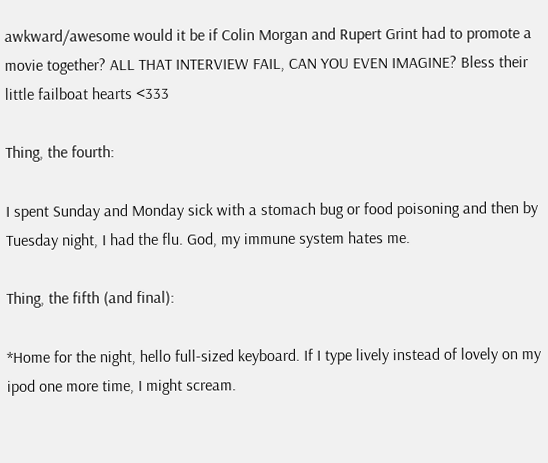awkward/awesome would it be if Colin Morgan and Rupert Grint had to promote a movie together? ALL THAT INTERVIEW FAIL, CAN YOU EVEN IMAGINE? Bless their little failboat hearts <333

Thing, the fourth:

I spent Sunday and Monday sick with a stomach bug or food poisoning and then by Tuesday night, I had the flu. God, my immune system hates me.

Thing, the fifth (and final):

*Home for the night, hello full-sized keyboard. If I type lively instead of lovely on my ipod one more time, I might scream.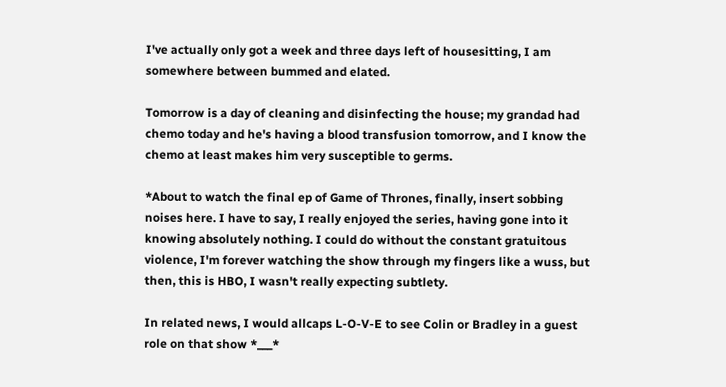I've actually only got a week and three days left of housesitting, I am somewhere between bummed and elated.

Tomorrow is a day of cleaning and disinfecting the house; my grandad had chemo today and he's having a blood transfusion tomorrow, and I know the chemo at least makes him very susceptible to germs.

*About to watch the final ep of Game of Thrones, finally, insert sobbing noises here. I have to say, I really enjoyed the series, having gone into it knowing absolutely nothing. I could do without the constant gratuitous violence, I'm forever watching the show through my fingers like a wuss, but then, this is HBO, I wasn't really expecting subtlety.

In related news, I would allcaps L-O-V-E to see Colin or Bradley in a guest role on that show *___*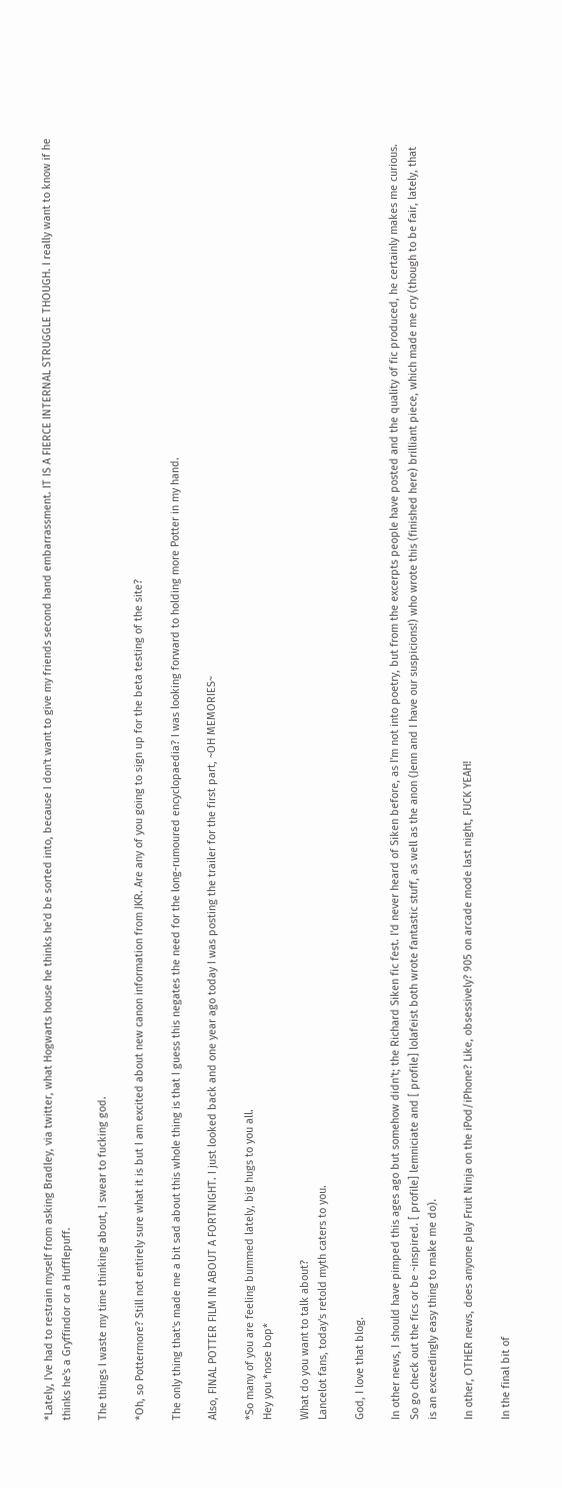*Lately, I've had to restrain myself from asking Bradley, via twitter, what Hogwarts house he thinks he'd be sorted into, because I don't want to give my friends second hand embarrassment. IT IS A FIERCE INTERNAL STRUGGLE THOUGH. I really want to know if he thinks he's a Gryffindor or a Hufflepuff.

The things I waste my time thinking about, I swear to fucking god.

*Oh, so Pottermore? Still not entirely sure what it is but I am excited about new canon information from JKR. Are any of you going to sign up for the beta testing of the site?

The only thing that's made me a bit sad about this whole thing is that I guess this negates the need for the long-rumoured encyclopaedia? I was looking forward to holding more Potter in my hand.

Also, FINAL POTTER FILM IN ABOUT A FORTNIGHT. I just looked back and one year ago today I was posting the trailer for the first part, ~OH MEMORIES~

*So many of you are feeling bummed lately, big hugs to you all.
Hey you *nose bop*

What do you want to talk about?
Lancelot fans, today's retold myth caters to you.

God, I love that blog.

In other news, I should have pimped this ages ago but somehow didn't; the Richard Siken fic fest. I'd never heard of Siken before, as I'm not into poetry, but from the excerpts people have posted and the quality of fic produced, he certainly makes me curious. So go check out the fics or be ~inspired. [ profile] lemniciate and [ profile] lolafeist both wrote fantastic stuff, as well as the anon (Jenn and I have our suspicions!) who wrote this (finished here) brilliant piece, which made me cry (though to be fair, lately, that is an exceedingly easy thing to make me do).

In other, OTHER news, does anyone play Fruit Ninja on the iPod/iPhone? Like, obsessively? 905 on arcade mode last night, FUCK YEAH!

In the final bit of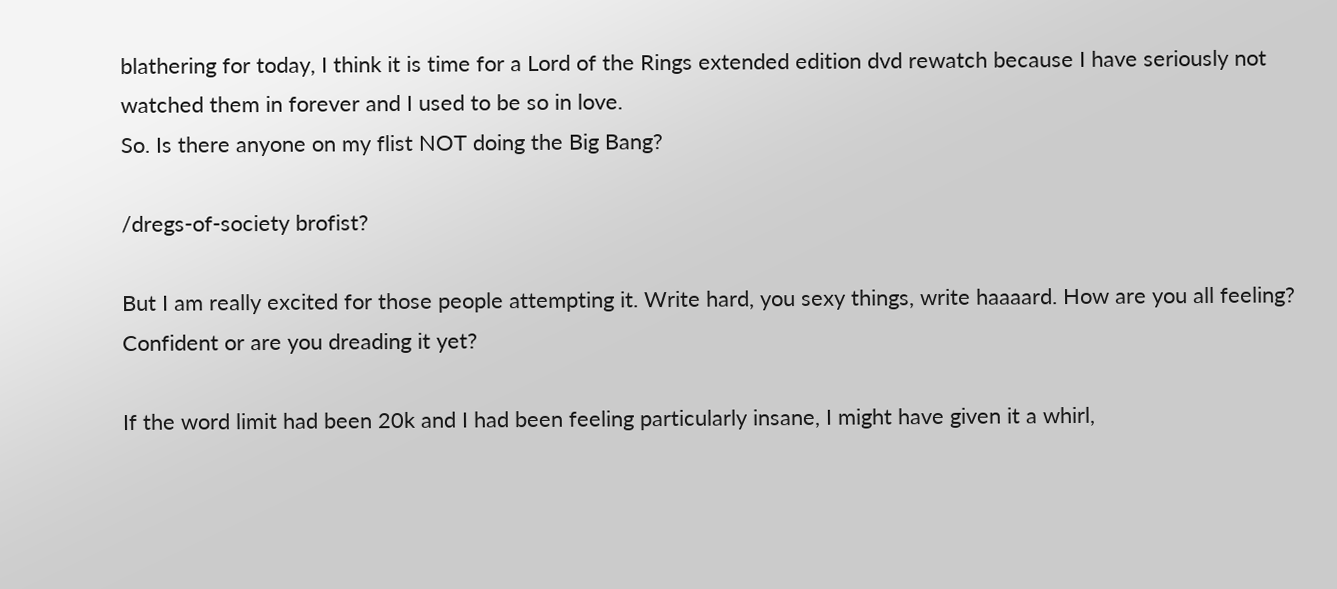blathering for today, I think it is time for a Lord of the Rings extended edition dvd rewatch because I have seriously not watched them in forever and I used to be so in love.
So. Is there anyone on my flist NOT doing the Big Bang?

/dregs-of-society brofist?

But I am really excited for those people attempting it. Write hard, you sexy things, write haaaard. How are you all feeling? Confident or are you dreading it yet?

If the word limit had been 20k and I had been feeling particularly insane, I might have given it a whirl,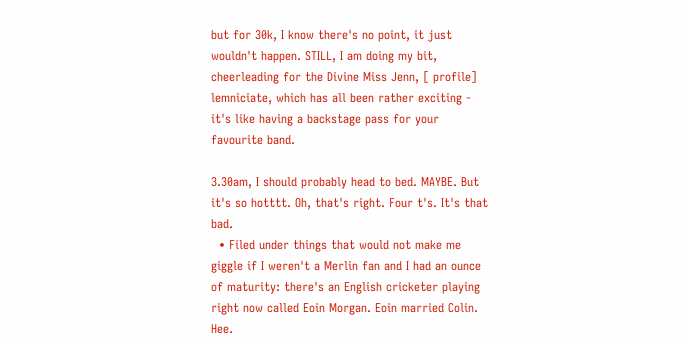but for 30k, I know there's no point, it just wouldn't happen. STILL, I am doing my bit, cheerleading for the Divine Miss Jenn, [ profile] lemniciate, which has all been rather exciting - it's like having a backstage pass for your favourite band.

3.30am, I should probably head to bed. MAYBE. But it's so hotttt. Oh, that's right. Four t's. It's that bad.
  • Filed under things that would not make me giggle if I weren't a Merlin fan and I had an ounce of maturity: there's an English cricketer playing right now called Eoin Morgan. Eoin married Colin. Hee.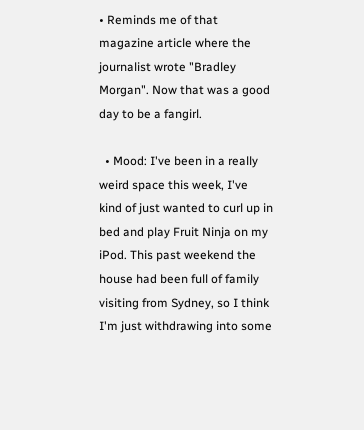• Reminds me of that magazine article where the journalist wrote "Bradley Morgan". Now that was a good day to be a fangirl.

  • Mood: I've been in a really weird space this week, I've kind of just wanted to curl up in bed and play Fruit Ninja on my iPod. This past weekend the house had been full of family visiting from Sydney, so I think I'm just withdrawing into some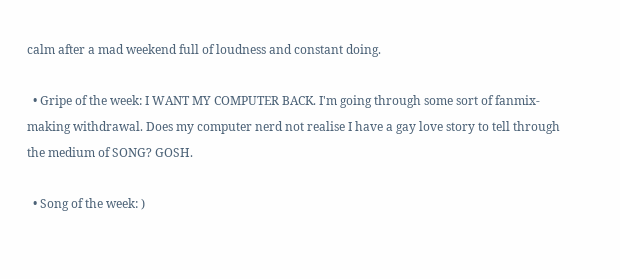calm after a mad weekend full of loudness and constant doing.

  • Gripe of the week: I WANT MY COMPUTER BACK. I'm going through some sort of fanmix-making withdrawal. Does my computer nerd not realise I have a gay love story to tell through the medium of SONG? GOSH.

  • Song of the week: )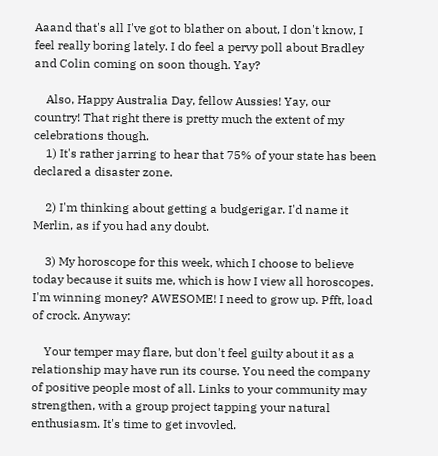Aaand that's all I've got to blather on about, I don't know, I feel really boring lately. I do feel a pervy poll about Bradley and Colin coming on soon though. Yay?

    Also, Happy Australia Day, fellow Aussies! Yay, our country! That right there is pretty much the extent of my celebrations though.
    1) It's rather jarring to hear that 75% of your state has been declared a disaster zone.

    2) I'm thinking about getting a budgerigar. I'd name it Merlin, as if you had any doubt.

    3) My horoscope for this week, which I choose to believe today because it suits me, which is how I view all horoscopes. I'm winning money? AWESOME! I need to grow up. Pfft, load of crock. Anyway:

    Your temper may flare, but don't feel guilty about it as a relationship may have run its course. You need the company of positive people most of all. Links to your community may strengthen, with a group project tapping your natural enthusiasm. It's time to get invovled.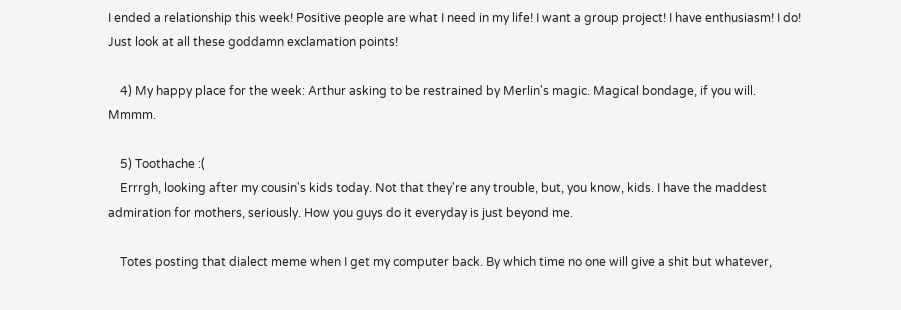I ended a relationship this week! Positive people are what I need in my life! I want a group project! I have enthusiasm! I do! Just look at all these goddamn exclamation points!

    4) My happy place for the week: Arthur asking to be restrained by Merlin's magic. Magical bondage, if you will. Mmmm.

    5) Toothache :(
    Errrgh, looking after my cousin's kids today. Not that they're any trouble, but, you know, kids. I have the maddest admiration for mothers, seriously. How you guys do it everyday is just beyond me.

    Totes posting that dialect meme when I get my computer back. By which time no one will give a shit but whatever,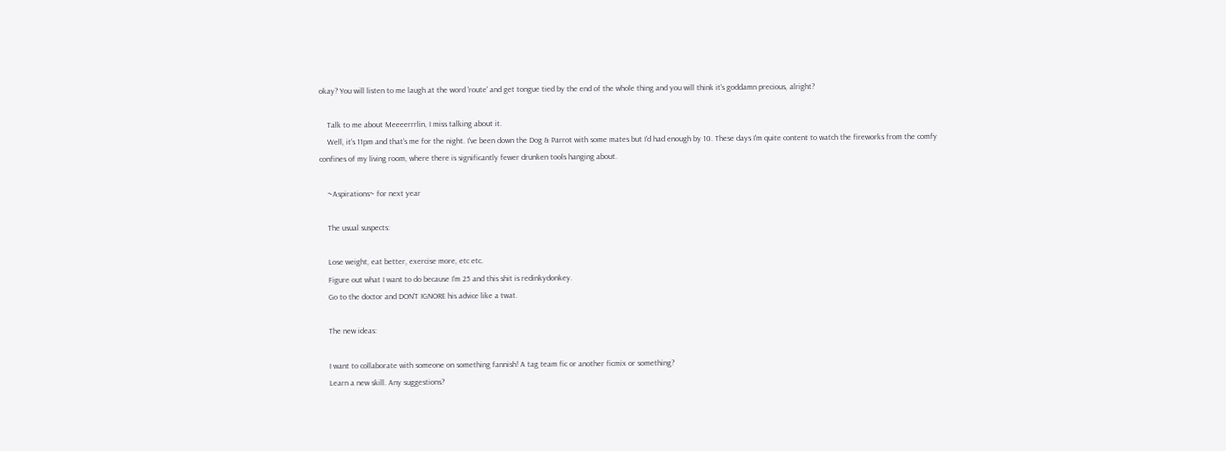okay? You will listen to me laugh at the word 'route' and get tongue tied by the end of the whole thing and you will think it's goddamn precious, alright?

    Talk to me about Meeeerrrlin, I miss talking about it.
    Well, it's 11pm and that's me for the night. I've been down the Dog & Parrot with some mates but I'd had enough by 10. These days I'm quite content to watch the fireworks from the comfy confines of my living room, where there is significantly fewer drunken tools hanging about.

    ~Aspirations~ for next year

    The usual suspects:

    Lose weight, eat better, exercise more, etc etc.
    Figure out what I want to do because I'm 25 and this shit is redinkydonkey.
    Go to the doctor and DON'T IGNORE his advice like a twat.

    The new ideas:

    I want to collaborate with someone on something fannish! A tag team fic or another ficmix or something?
    Learn a new skill. Any suggestions?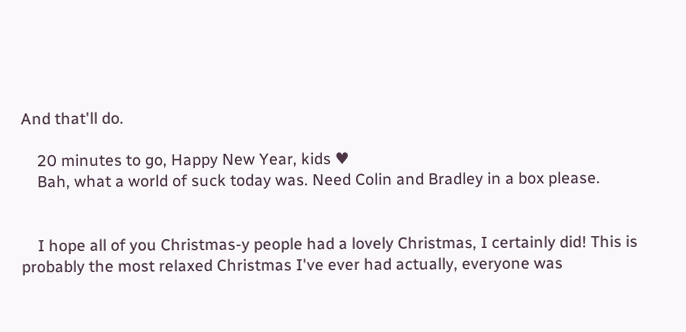And that'll do.

    20 minutes to go, Happy New Year, kids ♥
    Bah, what a world of suck today was. Need Colin and Bradley in a box please.


    I hope all of you Christmas-y people had a lovely Christmas, I certainly did! This is probably the most relaxed Christmas I've ever had actually, everyone was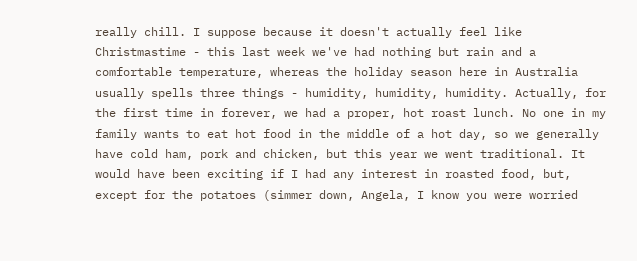really chill. I suppose because it doesn't actually feel like Christmastime - this last week we've had nothing but rain and a comfortable temperature, whereas the holiday season here in Australia usually spells three things - humidity, humidity, humidity. Actually, for the first time in forever, we had a proper, hot roast lunch. No one in my family wants to eat hot food in the middle of a hot day, so we generally have cold ham, pork and chicken, but this year we went traditional. It would have been exciting if I had any interest in roasted food, but, except for the potatoes (simmer down, Angela, I know you were worried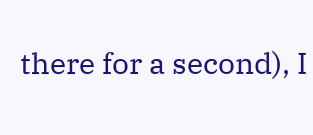there for a second), I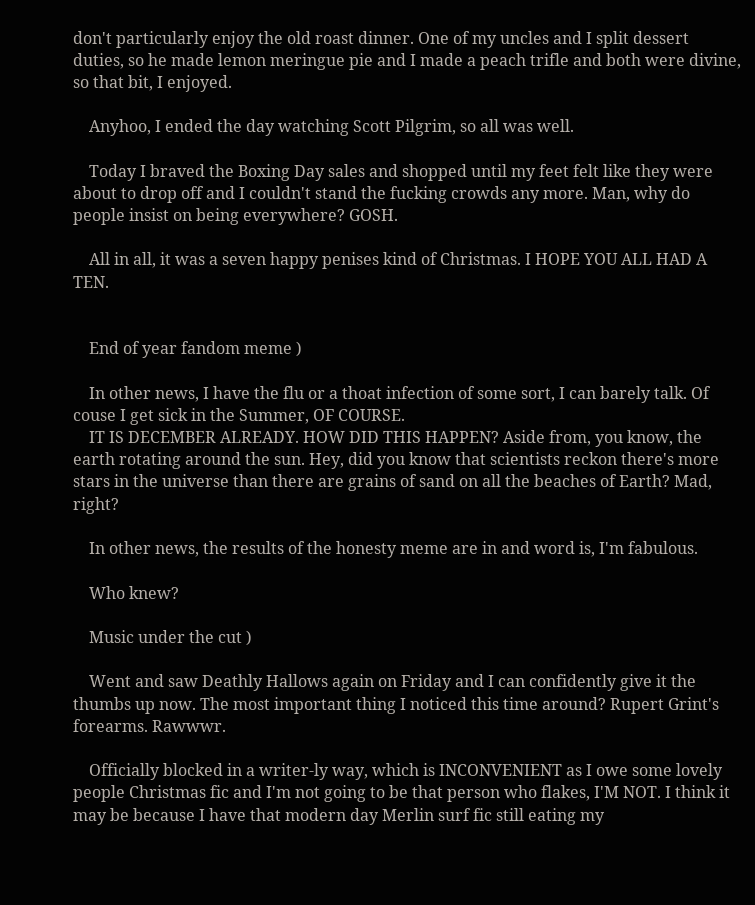don't particularly enjoy the old roast dinner. One of my uncles and I split dessert duties, so he made lemon meringue pie and I made a peach trifle and both were divine, so that bit, I enjoyed.

    Anyhoo, I ended the day watching Scott Pilgrim, so all was well.

    Today I braved the Boxing Day sales and shopped until my feet felt like they were about to drop off and I couldn't stand the fucking crowds any more. Man, why do people insist on being everywhere? GOSH.

    All in all, it was a seven happy penises kind of Christmas. I HOPE YOU ALL HAD A TEN.


    End of year fandom meme )

    In other news, I have the flu or a thoat infection of some sort, I can barely talk. Of couse I get sick in the Summer, OF COURSE.
    IT IS DECEMBER ALREADY. HOW DID THIS HAPPEN? Aside from, you know, the earth rotating around the sun. Hey, did you know that scientists reckon there's more stars in the universe than there are grains of sand on all the beaches of Earth? Mad, right?

    In other news, the results of the honesty meme are in and word is, I'm fabulous.

    Who knew?

    Music under the cut )

    Went and saw Deathly Hallows again on Friday and I can confidently give it the thumbs up now. The most important thing I noticed this time around? Rupert Grint's forearms. Rawwwr.

    Officially blocked in a writer-ly way, which is INCONVENIENT as I owe some lovely people Christmas fic and I'm not going to be that person who flakes, I'M NOT. I think it may be because I have that modern day Merlin surf fic still eating my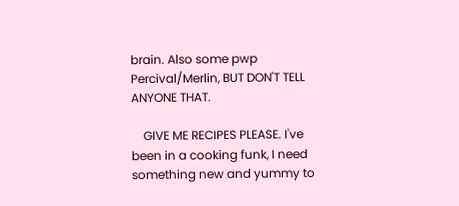brain. Also some pwp Percival/Merlin, BUT DON'T TELL ANYONE THAT.

    GIVE ME RECIPES PLEASE. I've been in a cooking funk, I need something new and yummy to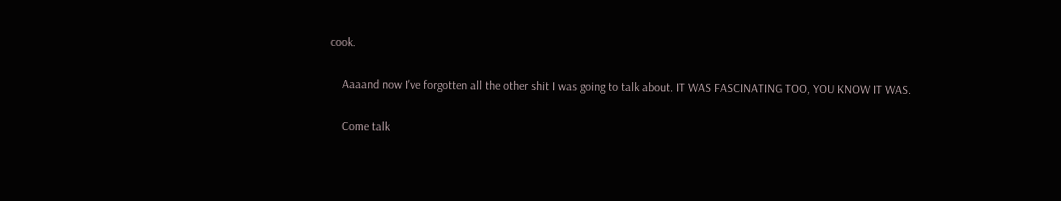cook.

    Aaaand now I've forgotten all the other shit I was going to talk about. IT WAS FASCINATING TOO, YOU KNOW IT WAS.

    Come talk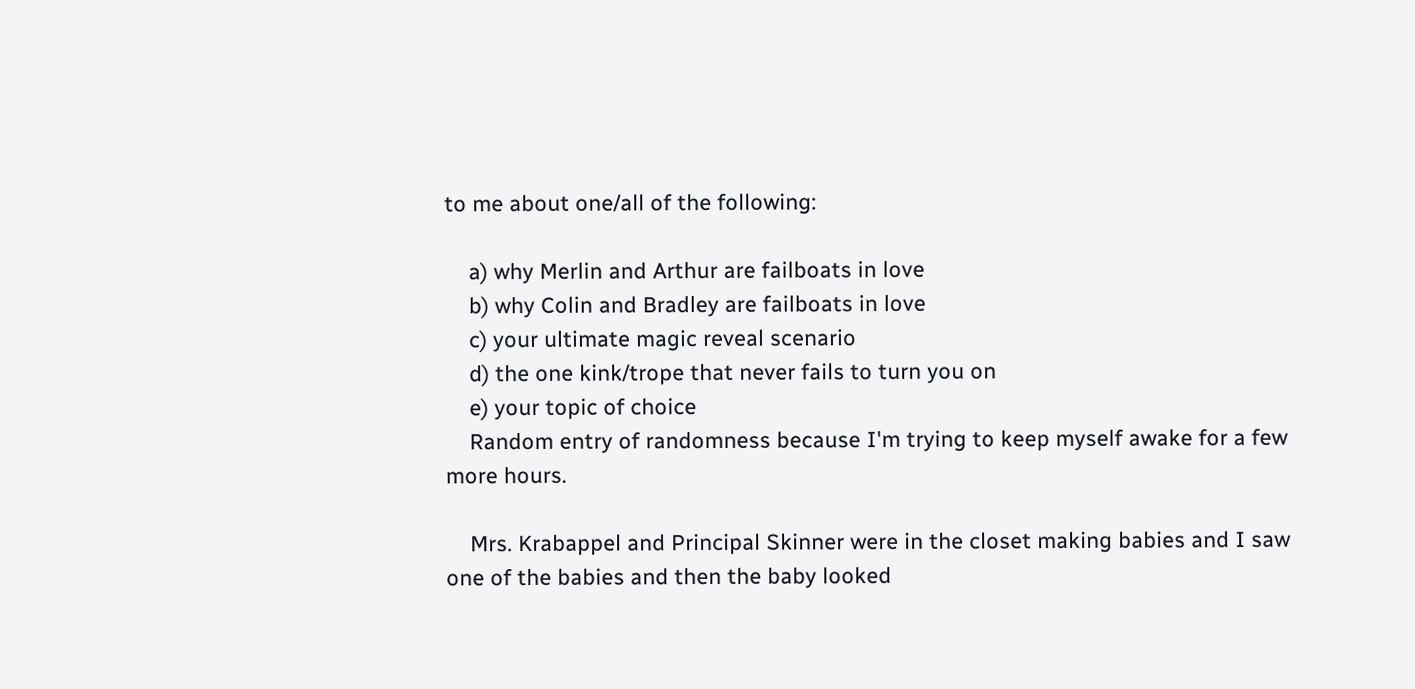to me about one/all of the following:

    a) why Merlin and Arthur are failboats in love
    b) why Colin and Bradley are failboats in love
    c) your ultimate magic reveal scenario
    d) the one kink/trope that never fails to turn you on
    e) your topic of choice
    Random entry of randomness because I'm trying to keep myself awake for a few more hours.

    Mrs. Krabappel and Principal Skinner were in the closet making babies and I saw one of the babies and then the baby looked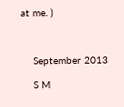at me. )



    September 2013

    S M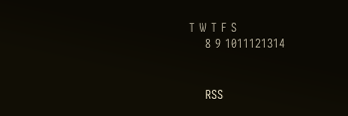T W T F S
    8 9 1011121314


    RSS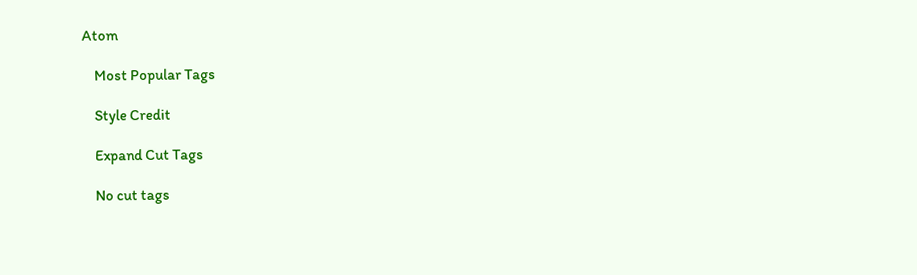Atom

    Most Popular Tags

    Style Credit

    Expand Cut Tags

    No cut tags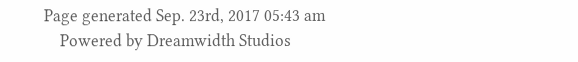Page generated Sep. 23rd, 2017 05:43 am
    Powered by Dreamwidth Studios